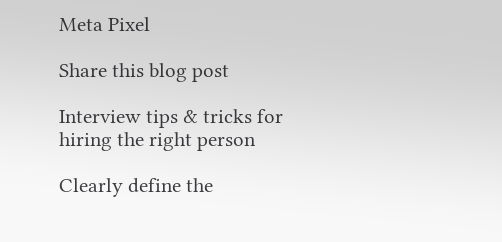Meta Pixel

Share this blog post

Interview tips & tricks for hiring the right person

Clearly define the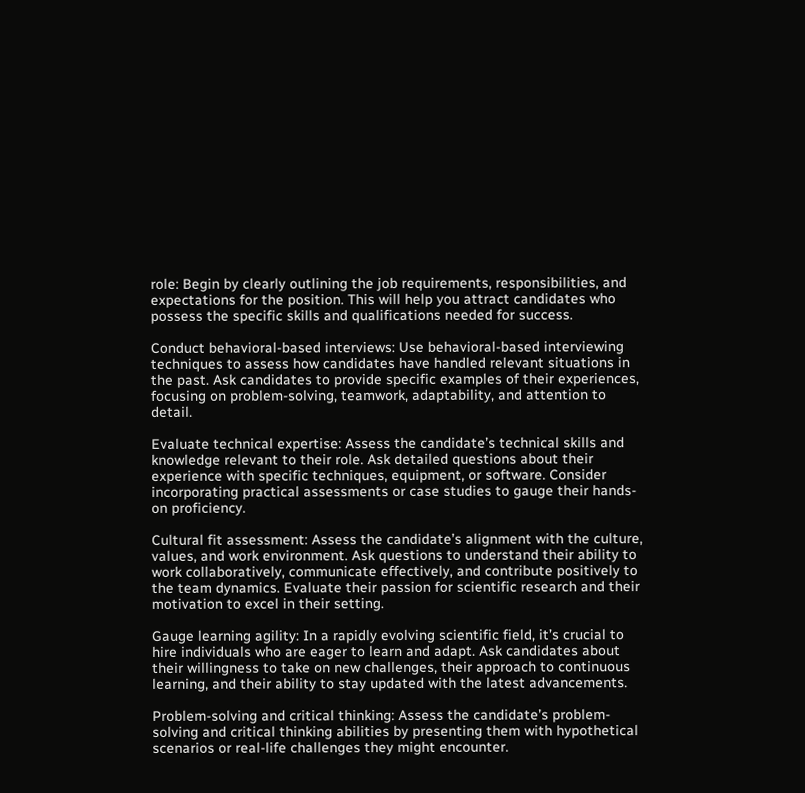role: Begin by clearly outlining the job requirements, responsibilities, and expectations for the position. This will help you attract candidates who possess the specific skills and qualifications needed for success.

Conduct behavioral-based interviews: Use behavioral-based interviewing techniques to assess how candidates have handled relevant situations in the past. Ask candidates to provide specific examples of their experiences, focusing on problem-solving, teamwork, adaptability, and attention to detail.

Evaluate technical expertise: Assess the candidate’s technical skills and knowledge relevant to their role. Ask detailed questions about their experience with specific techniques, equipment, or software. Consider incorporating practical assessments or case studies to gauge their hands-on proficiency.

Cultural fit assessment: Assess the candidate’s alignment with the culture, values, and work environment. Ask questions to understand their ability to work collaboratively, communicate effectively, and contribute positively to the team dynamics. Evaluate their passion for scientific research and their motivation to excel in their setting.

Gauge learning agility: In a rapidly evolving scientific field, it’s crucial to hire individuals who are eager to learn and adapt. Ask candidates about their willingness to take on new challenges, their approach to continuous learning, and their ability to stay updated with the latest advancements.

Problem-solving and critical thinking: Assess the candidate’s problem-solving and critical thinking abilities by presenting them with hypothetical scenarios or real-life challenges they might encounter.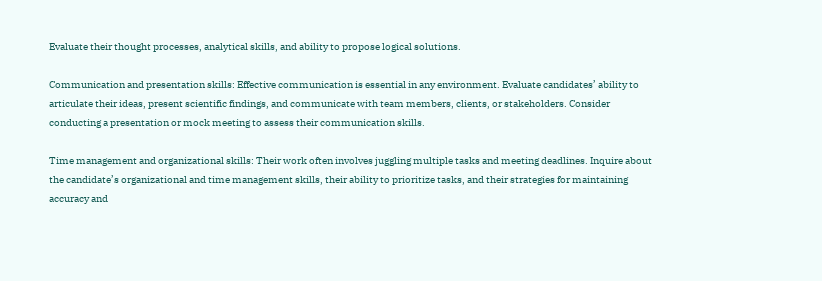Evaluate their thought processes, analytical skills, and ability to propose logical solutions.

Communication and presentation skills: Effective communication is essential in any environment. Evaluate candidates’ ability to articulate their ideas, present scientific findings, and communicate with team members, clients, or stakeholders. Consider conducting a presentation or mock meeting to assess their communication skills.

Time management and organizational skills: Their work often involves juggling multiple tasks and meeting deadlines. Inquire about the candidate’s organizational and time management skills, their ability to prioritize tasks, and their strategies for maintaining accuracy and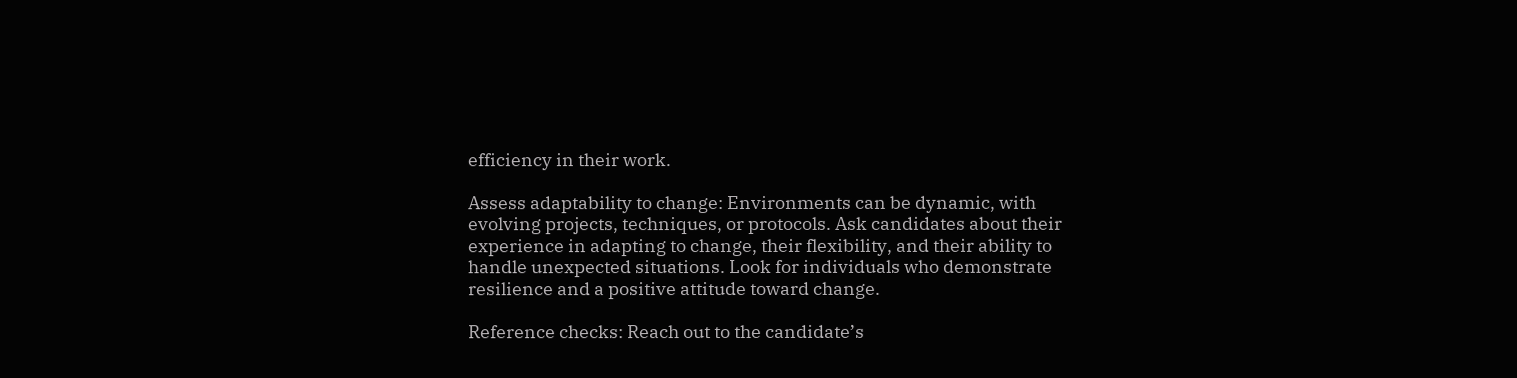efficiency in their work.

Assess adaptability to change: Environments can be dynamic, with evolving projects, techniques, or protocols. Ask candidates about their experience in adapting to change, their flexibility, and their ability to handle unexpected situations. Look for individuals who demonstrate resilience and a positive attitude toward change.

Reference checks: Reach out to the candidate’s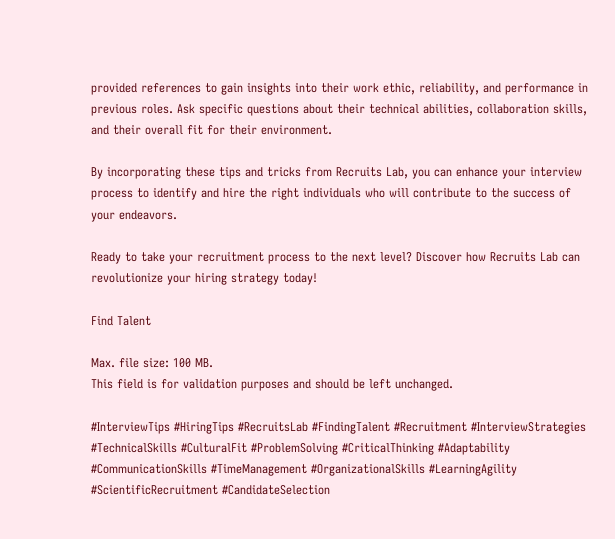provided references to gain insights into their work ethic, reliability, and performance in previous roles. Ask specific questions about their technical abilities, collaboration skills, and their overall fit for their environment.

By incorporating these tips and tricks from Recruits Lab, you can enhance your interview process to identify and hire the right individuals who will contribute to the success of your endeavors.

Ready to take your recruitment process to the next level? Discover how Recruits Lab can revolutionize your hiring strategy today!

Find Talent

Max. file size: 100 MB.
This field is for validation purposes and should be left unchanged.

#InterviewTips #HiringTips #RecruitsLab #FindingTalent #Recruitment #InterviewStrategies #TechnicalSkills #CulturalFit #ProblemSolving #CriticalThinking #Adaptability #CommunicationSkills #TimeManagement #OrganizationalSkills #LearningAgility #ScientificRecruitment #CandidateSelection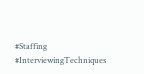#Staffing #InterviewingTechniques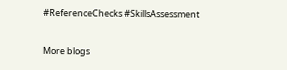#ReferenceChecks #SkillsAssessment

More blogs